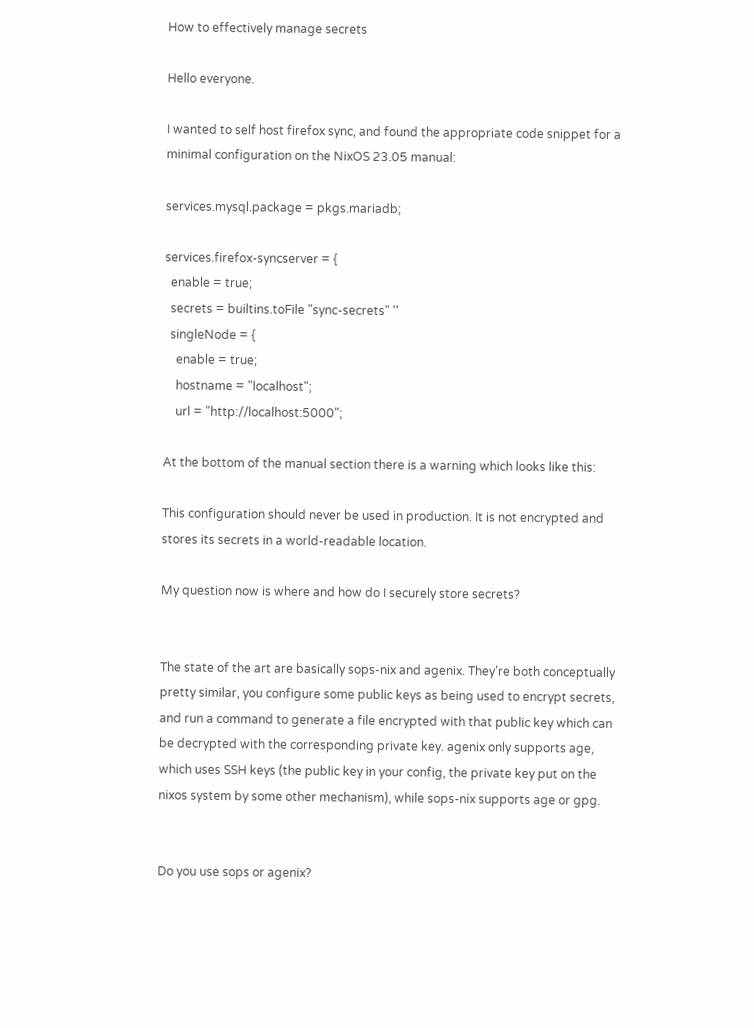How to effectively manage secrets

Hello everyone.

I wanted to self host firefox sync, and found the appropriate code snippet for a minimal configuration on the NixOS 23.05 manual:

services.mysql.package = pkgs.mariadb;

services.firefox-syncserver = {
  enable = true;
  secrets = builtins.toFile "sync-secrets" ''
  singleNode = {
    enable = true;
    hostname = "localhost";
    url = "http://localhost:5000";

At the bottom of the manual section there is a warning which looks like this:

This configuration should never be used in production. It is not encrypted and stores its secrets in a world-readable location.

My question now is where and how do I securely store secrets?


The state of the art are basically sops-nix and agenix. They’re both conceptually pretty similar, you configure some public keys as being used to encrypt secrets, and run a command to generate a file encrypted with that public key which can be decrypted with the corresponding private key. agenix only supports age, which uses SSH keys (the public key in your config, the private key put on the nixos system by some other mechanism), while sops-nix supports age or gpg.


Do you use sops or agenix?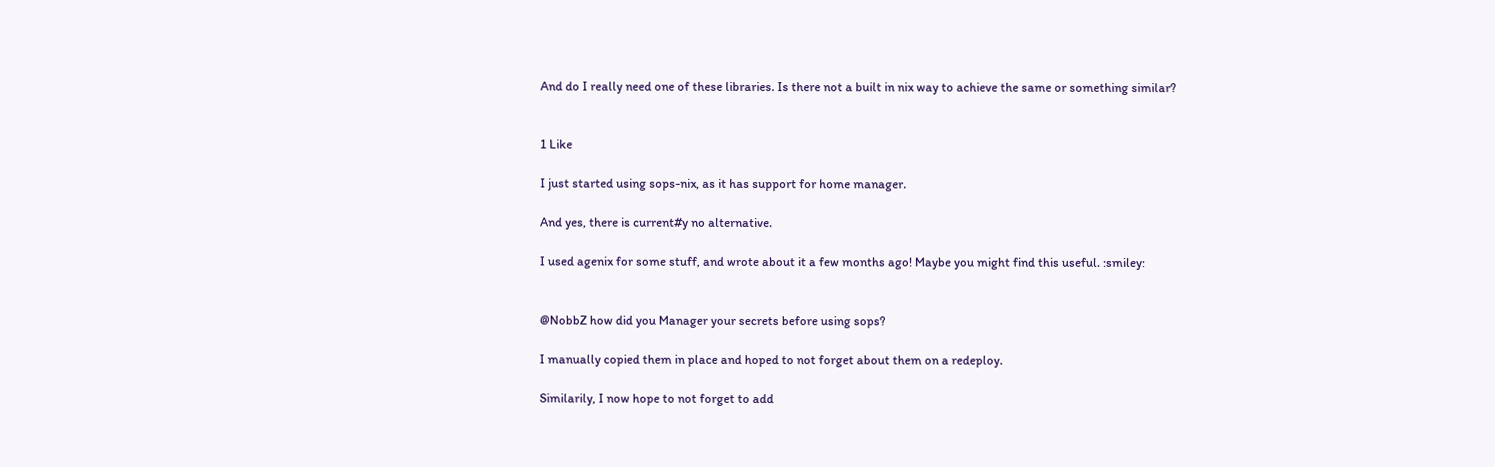And do I really need one of these libraries. Is there not a built in nix way to achieve the same or something similar?


1 Like

I just started using sops-nix, as it has support for home manager.

And yes, there is current#y no alternative.

I used agenix for some stuff, and wrote about it a few months ago! Maybe you might find this useful. :smiley:


@NobbZ how did you Manager your secrets before using sops?

I manually copied them in place and hoped to not forget about them on a redeploy.

Similarily, I now hope to not forget to add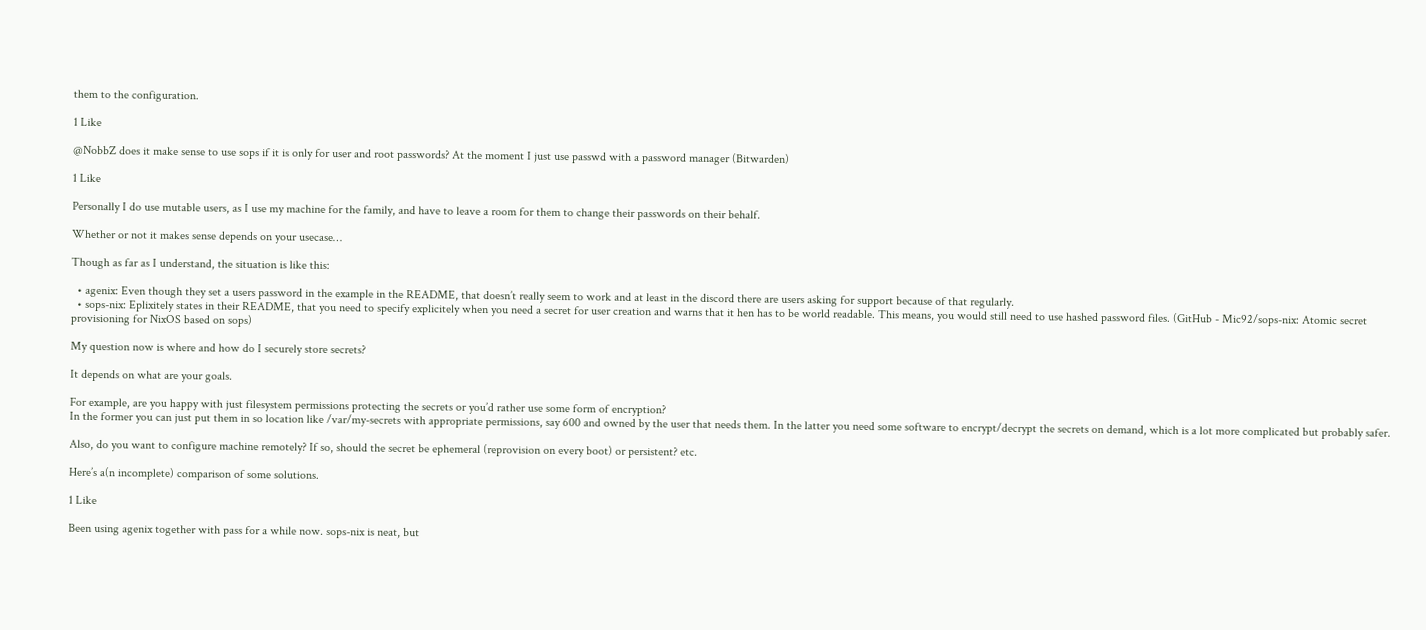them to the configuration.

1 Like

@NobbZ does it make sense to use sops if it is only for user and root passwords? At the moment I just use passwd with a password manager (Bitwarden)

1 Like

Personally I do use mutable users, as I use my machine for the family, and have to leave a room for them to change their passwords on their behalf.

Whether or not it makes sense depends on your usecase…

Though as far as I understand, the situation is like this:

  • agenix: Even though they set a users password in the example in the README, that doesn’t really seem to work and at least in the discord there are users asking for support because of that regularly.
  • sops-nix: Eplixitely states in their README, that you need to specify explicitely when you need a secret for user creation and warns that it hen has to be world readable. This means, you would still need to use hashed password files. (GitHub - Mic92/sops-nix: Atomic secret provisioning for NixOS based on sops)

My question now is where and how do I securely store secrets?

It depends on what are your goals.

For example, are you happy with just filesystem permissions protecting the secrets or you’d rather use some form of encryption?
In the former you can just put them in so location like /var/my-secrets with appropriate permissions, say 600 and owned by the user that needs them. In the latter you need some software to encrypt/decrypt the secrets on demand, which is a lot more complicated but probably safer.

Also, do you want to configure machine remotely? If so, should the secret be ephemeral (reprovision on every boot) or persistent? etc.

Here’s a(n incomplete) comparison of some solutions.

1 Like

Been using agenix together with pass for a while now. sops-nix is neat, but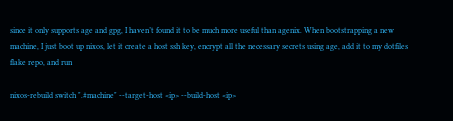since it only supports age and gpg, I haven’t found it to be much more useful than agenix. When bootstrapping a new machine, I just boot up nixos, let it create a host ssh key, encrypt all the necessary secrets using age, add it to my dotfiles flake repo, and run

nixos-rebuild switch ".#machine" --target-host <ip> --build-host <ip>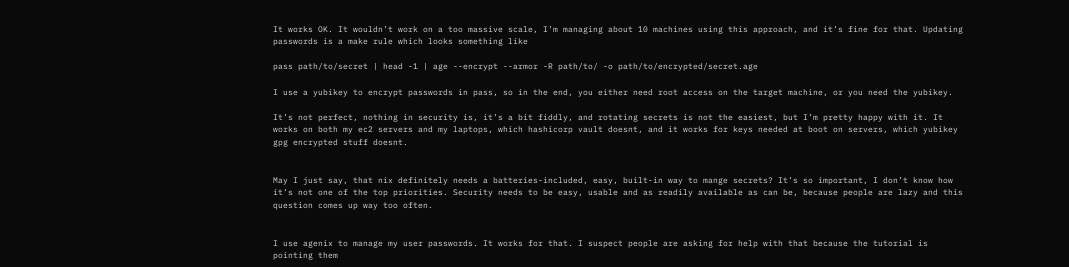It works OK. It wouldn’t work on a too massive scale, I’m managing about 10 machines using this approach, and it’s fine for that. Updating passwords is a make rule which looks something like

pass path/to/secret | head -1 | age --encrypt --armor -R path/to/ -o path/to/encrypted/secret.age

I use a yubikey to encrypt passwords in pass, so in the end, you either need root access on the target machine, or you need the yubikey.

It’s not perfect, nothing in security is, it’s a bit fiddly, and rotating secrets is not the easiest, but I’m pretty happy with it. It works on both my ec2 servers and my laptops, which hashicorp vault doesnt, and it works for keys needed at boot on servers, which yubikey gpg encrypted stuff doesnt.


May I just say, that nix definitely needs a batteries-included, easy, built-in way to mange secrets? It’s so important, I don’t know how it’s not one of the top priorities. Security needs to be easy, usable and as readily available as can be, because people are lazy and this question comes up way too often.


I use agenix to manage my user passwords. It works for that. I suspect people are asking for help with that because the tutorial is pointing them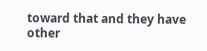toward that and they have other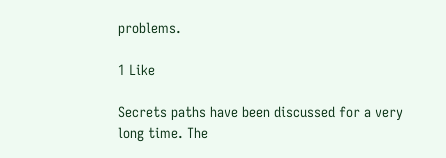problems.

1 Like

Secrets paths have been discussed for a very long time. The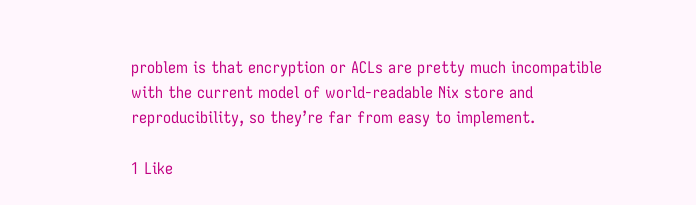problem is that encryption or ACLs are pretty much incompatible with the current model of world-readable Nix store and reproducibility, so they’re far from easy to implement.

1 Like